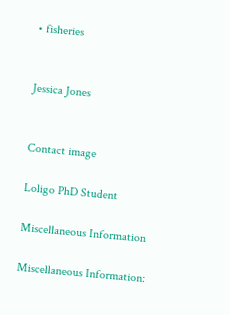• fisheries


Jessica Jones


Contact image

Loligo PhD Student

Miscellaneous Information

Miscellaneous Information: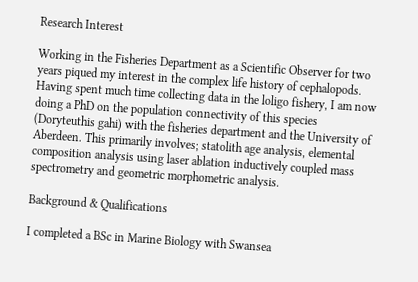Research Interest

Working in the Fisheries Department as a Scientific Observer for two years piqued my interest in the complex life history of cephalopods. Having spent much time collecting data in the loligo fishery, I am now doing a PhD on the population connectivity of this species (Doryteuthis gahi) with the fisheries department and the University of Aberdeen. This primarily involves; statolith age analysis, elemental composition analysis using laser ablation inductively coupled mass spectrometry and geometric morphometric analysis.

Background & Qualifications

I completed a BSc in Marine Biology with Swansea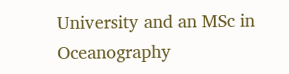University and an MSc in Oceanography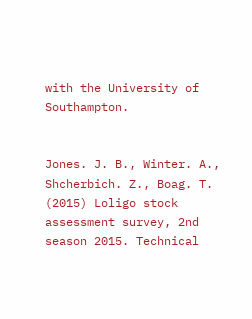with the University of Southampton.


Jones. J. B., Winter. A., Shcherbich. Z., Boag. T. (2015) Loligo stock assessment survey, 2nd season 2015. Technical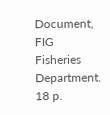Document, FIG Fisheries Department. 18 p.